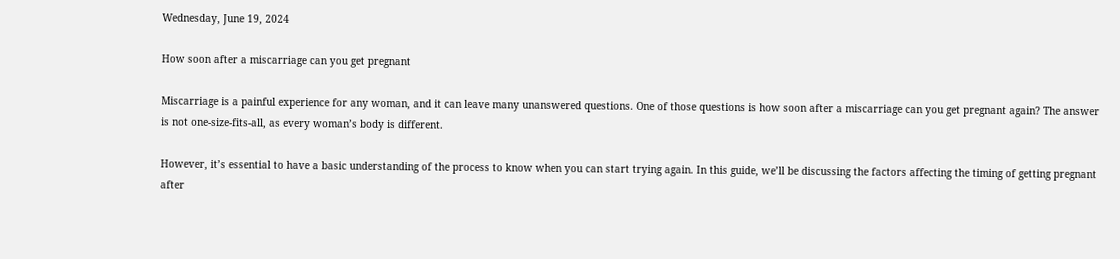Wednesday, June 19, 2024

How soon after a miscarriage can you get pregnant

Miscarriage is a painful experience for any woman, and it can leave many unanswered questions. One of those questions is how soon after a miscarriage can you get pregnant again? The answer is not one-size-fits-all, as every woman’s body is different.

However, it’s essential to have a basic understanding of the process to know when you can start trying again. In this guide, we’ll be discussing the factors affecting the timing of getting pregnant after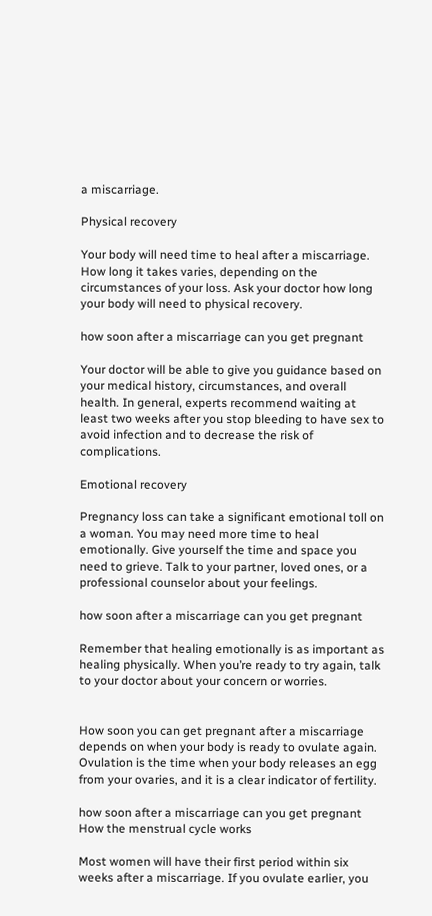a miscarriage.

Physical recovery

Your body will need time to heal after a miscarriage. How long it takes varies, depending on the circumstances of your loss. Ask your doctor how long your body will need to physical recovery.

how soon after a miscarriage can you get pregnant

Your doctor will be able to give you guidance based on your medical history, circumstances, and overall health. In general, experts recommend waiting at least two weeks after you stop bleeding to have sex to avoid infection and to decrease the risk of complications.

Emotional recovery

Pregnancy loss can take a significant emotional toll on a woman. You may need more time to heal emotionally. Give yourself the time and space you need to grieve. Talk to your partner, loved ones, or a professional counselor about your feelings.

how soon after a miscarriage can you get pregnant

Remember that healing emotionally is as important as healing physically. When you’re ready to try again, talk to your doctor about your concern or worries.


How soon you can get pregnant after a miscarriage depends on when your body is ready to ovulate again. Ovulation is the time when your body releases an egg from your ovaries, and it is a clear indicator of fertility.

how soon after a miscarriage can you get pregnant
How the menstrual cycle works

Most women will have their first period within six weeks after a miscarriage. If you ovulate earlier, you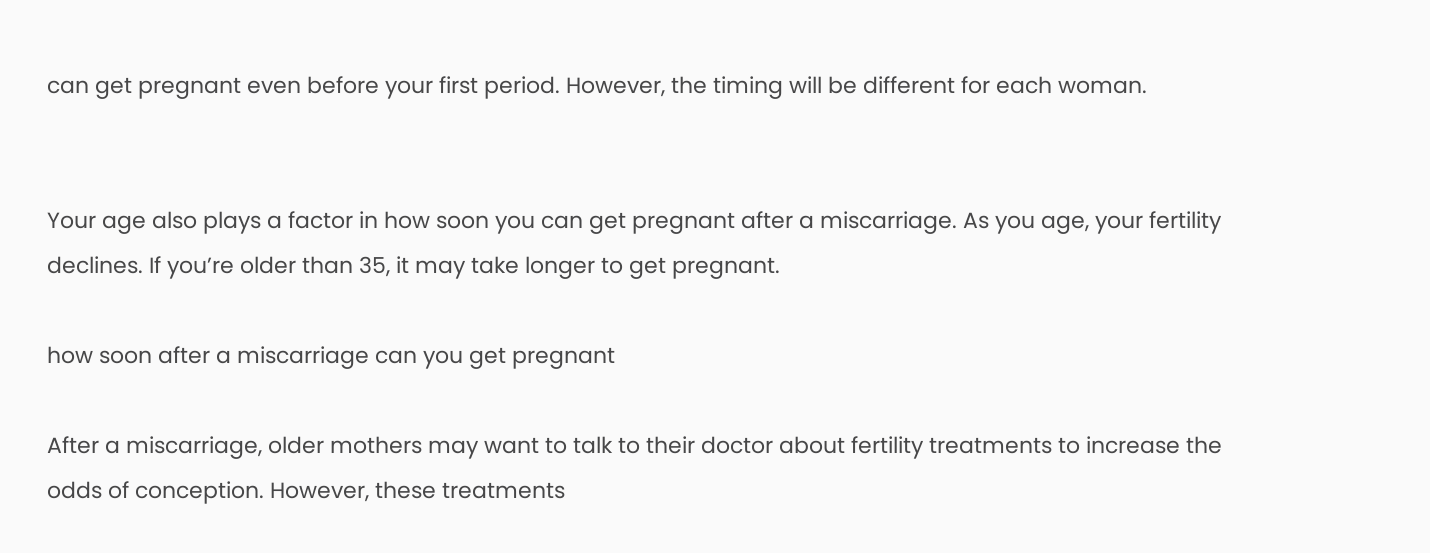can get pregnant even before your first period. However, the timing will be different for each woman.


Your age also plays a factor in how soon you can get pregnant after a miscarriage. As you age, your fertility declines. If you’re older than 35, it may take longer to get pregnant.

how soon after a miscarriage can you get pregnant

After a miscarriage, older mothers may want to talk to their doctor about fertility treatments to increase the odds of conception. However, these treatments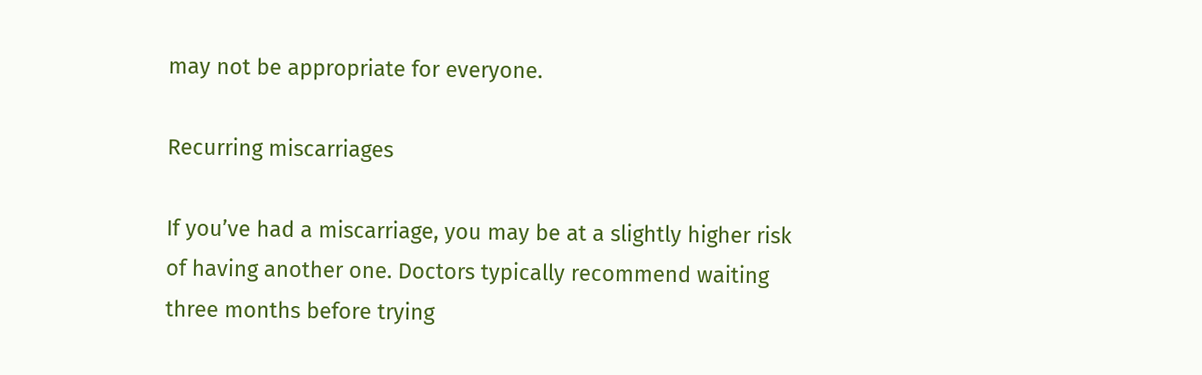may not be appropriate for everyone.

Recurring miscarriages

If you’ve had a miscarriage, you may be at a slightly higher risk of having another one. Doctors typically recommend waiting three months before trying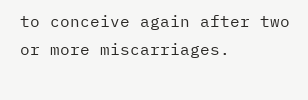to conceive again after two or more miscarriages.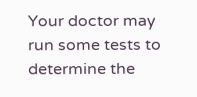Your doctor may run some tests to determine the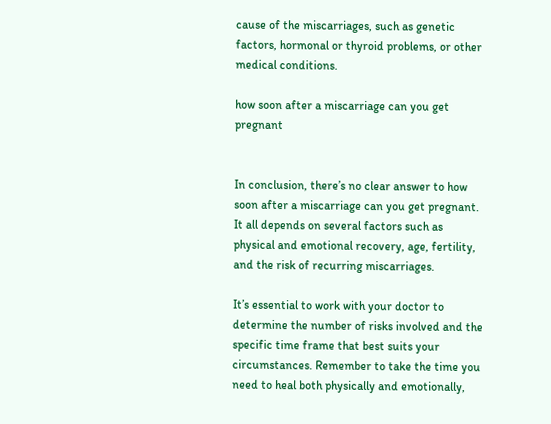cause of the miscarriages, such as genetic factors, hormonal or thyroid problems, or other medical conditions.

how soon after a miscarriage can you get pregnant


In conclusion, there’s no clear answer to how soon after a miscarriage can you get pregnant. It all depends on several factors such as physical and emotional recovery, age, fertility, and the risk of recurring miscarriages.

It’s essential to work with your doctor to determine the number of risks involved and the specific time frame that best suits your circumstances. Remember to take the time you need to heal both physically and emotionally,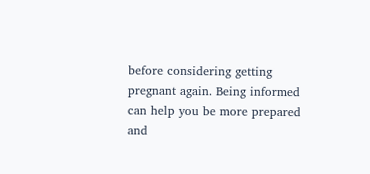before considering getting pregnant again. Being informed can help you be more prepared and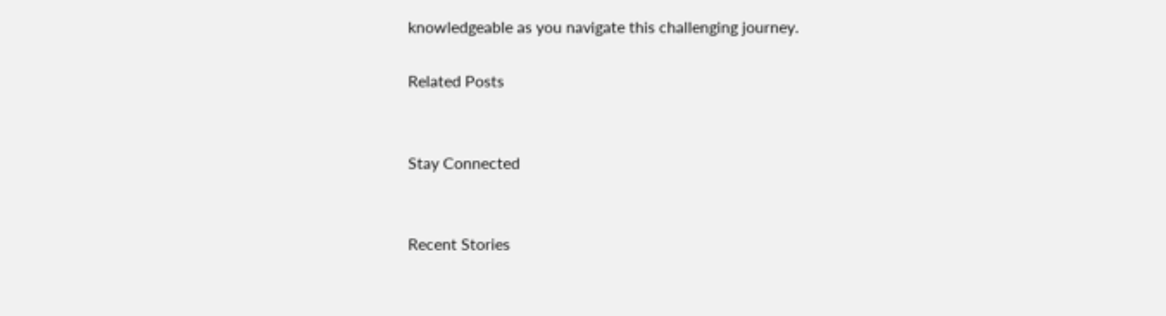knowledgeable as you navigate this challenging journey.

Related Posts


Stay Connected


Recent Stories